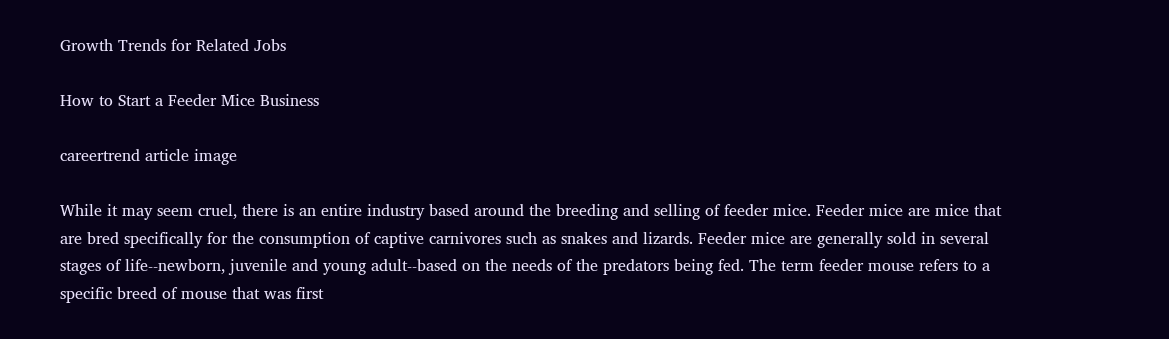Growth Trends for Related Jobs

How to Start a Feeder Mice Business

careertrend article image

While it may seem cruel, there is an entire industry based around the breeding and selling of feeder mice. Feeder mice are mice that are bred specifically for the consumption of captive carnivores such as snakes and lizards. Feeder mice are generally sold in several stages of life--newborn, juvenile and young adult--based on the needs of the predators being fed. The term feeder mouse refers to a specific breed of mouse that was first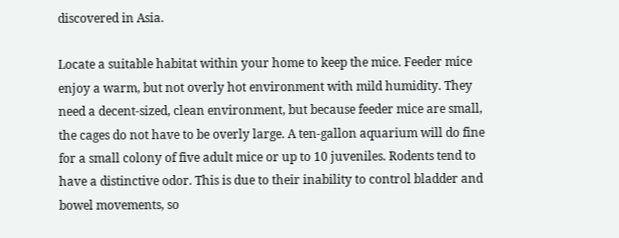discovered in Asia.

Locate a suitable habitat within your home to keep the mice. Feeder mice enjoy a warm, but not overly hot environment with mild humidity. They need a decent-sized, clean environment, but because feeder mice are small, the cages do not have to be overly large. A ten-gallon aquarium will do fine for a small colony of five adult mice or up to 10 juveniles. Rodents tend to have a distinctive odor. This is due to their inability to control bladder and bowel movements, so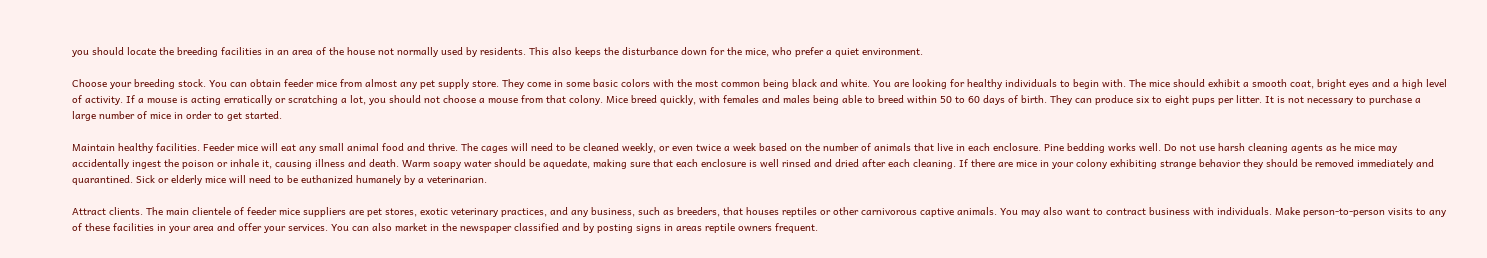you should locate the breeding facilities in an area of the house not normally used by residents. This also keeps the disturbance down for the mice, who prefer a quiet environment.

Choose your breeding stock. You can obtain feeder mice from almost any pet supply store. They come in some basic colors with the most common being black and white. You are looking for healthy individuals to begin with. The mice should exhibit a smooth coat, bright eyes and a high level of activity. If a mouse is acting erratically or scratching a lot, you should not choose a mouse from that colony. Mice breed quickly, with females and males being able to breed within 50 to 60 days of birth. They can produce six to eight pups per litter. It is not necessary to purchase a large number of mice in order to get started.

Maintain healthy facilities. Feeder mice will eat any small animal food and thrive. The cages will need to be cleaned weekly, or even twice a week based on the number of animals that live in each enclosure. Pine bedding works well. Do not use harsh cleaning agents as he mice may accidentally ingest the poison or inhale it, causing illness and death. Warm soapy water should be aquedate, making sure that each enclosure is well rinsed and dried after each cleaning. If there are mice in your colony exhibiting strange behavior they should be removed immediately and quarantined. Sick or elderly mice will need to be euthanized humanely by a veterinarian.

Attract clients. The main clientele of feeder mice suppliers are pet stores, exotic veterinary practices, and any business, such as breeders, that houses reptiles or other carnivorous captive animals. You may also want to contract business with individuals. Make person-to-person visits to any of these facilities in your area and offer your services. You can also market in the newspaper classified and by posting signs in areas reptile owners frequent.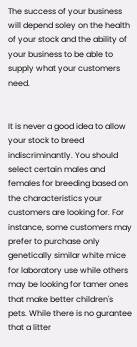The success of your business will depend soley on the health of your stock and the ability of your business to be able to supply what your customers need.


It is never a good idea to allow your stock to breed indiscriminantly. You should select certain males and females for breeding based on the characteristics your customers are looking for. For instance, some customers may prefer to purchase only genetically similar white mice for laboratory use while others may be looking for tamer ones that make better children's pets. While there is no gurantee that a litter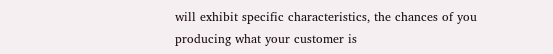will exhibit specific characteristics, the chances of you producing what your customer is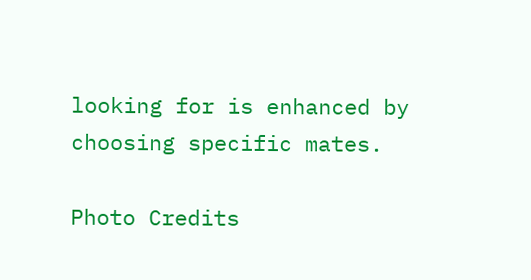looking for is enhanced by choosing specific mates.

Photo Credits